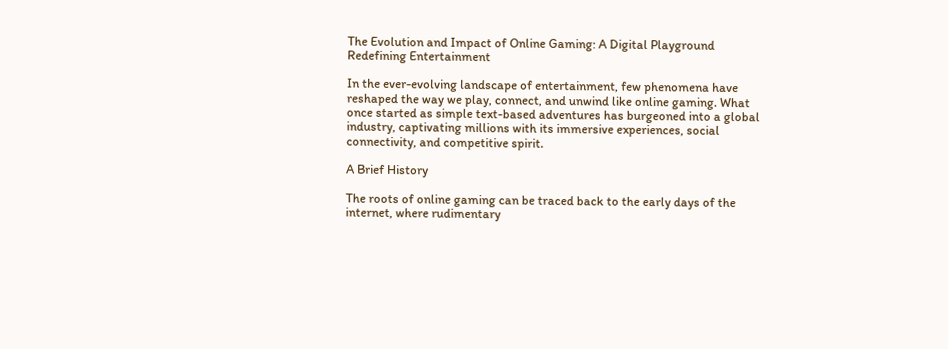The Evolution and Impact of Online Gaming: A Digital Playground Redefining Entertainment

In the ever-evolving landscape of entertainment, few phenomena have reshaped the way we play, connect, and unwind like online gaming. What once started as simple text-based adventures has burgeoned into a global industry, captivating millions with its immersive experiences, social connectivity, and competitive spirit.

A Brief History

The roots of online gaming can be traced back to the early days of the internet, where rudimentary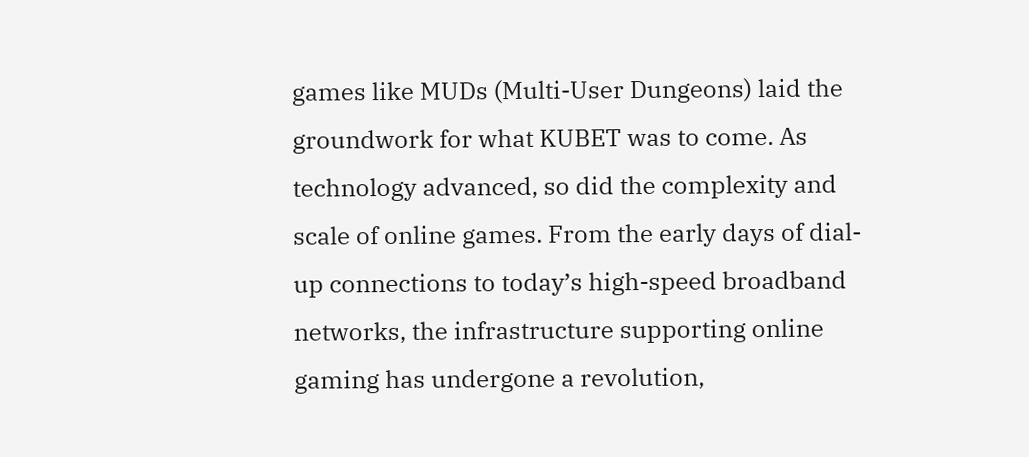games like MUDs (Multi-User Dungeons) laid the groundwork for what KUBET was to come. As technology advanced, so did the complexity and scale of online games. From the early days of dial-up connections to today’s high-speed broadband networks, the infrastructure supporting online gaming has undergone a revolution,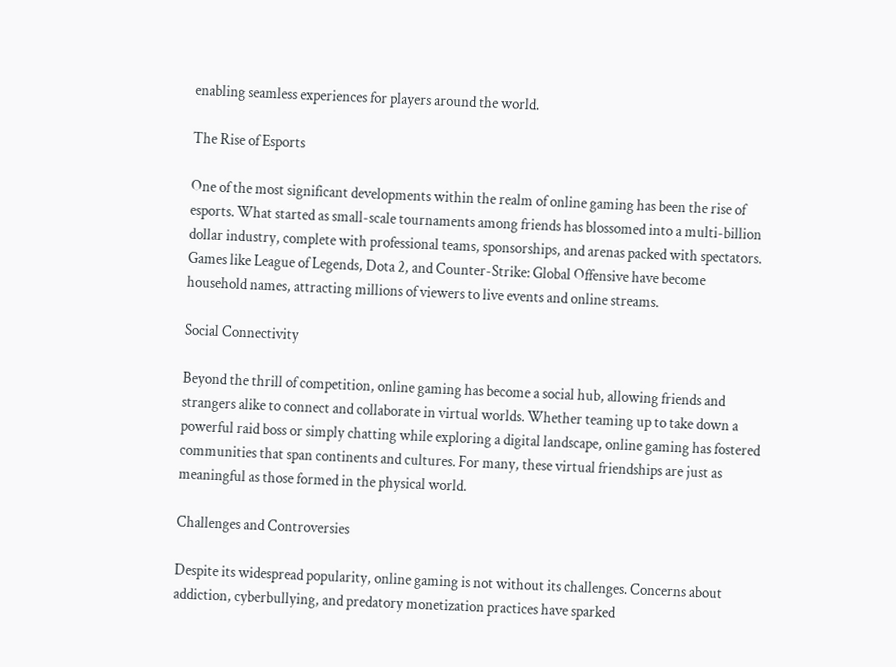enabling seamless experiences for players around the world.

The Rise of Esports

One of the most significant developments within the realm of online gaming has been the rise of esports. What started as small-scale tournaments among friends has blossomed into a multi-billion dollar industry, complete with professional teams, sponsorships, and arenas packed with spectators. Games like League of Legends, Dota 2, and Counter-Strike: Global Offensive have become household names, attracting millions of viewers to live events and online streams.

Social Connectivity

Beyond the thrill of competition, online gaming has become a social hub, allowing friends and strangers alike to connect and collaborate in virtual worlds. Whether teaming up to take down a powerful raid boss or simply chatting while exploring a digital landscape, online gaming has fostered communities that span continents and cultures. For many, these virtual friendships are just as meaningful as those formed in the physical world.

Challenges and Controversies

Despite its widespread popularity, online gaming is not without its challenges. Concerns about addiction, cyberbullying, and predatory monetization practices have sparked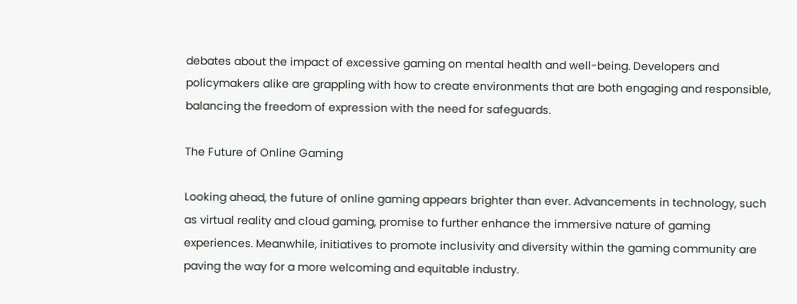debates about the impact of excessive gaming on mental health and well-being. Developers and policymakers alike are grappling with how to create environments that are both engaging and responsible, balancing the freedom of expression with the need for safeguards.

The Future of Online Gaming

Looking ahead, the future of online gaming appears brighter than ever. Advancements in technology, such as virtual reality and cloud gaming, promise to further enhance the immersive nature of gaming experiences. Meanwhile, initiatives to promote inclusivity and diversity within the gaming community are paving the way for a more welcoming and equitable industry.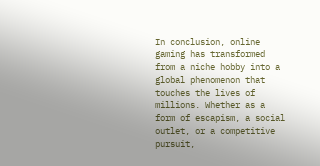In conclusion, online gaming has transformed from a niche hobby into a global phenomenon that touches the lives of millions. Whether as a form of escapism, a social outlet, or a competitive pursuit,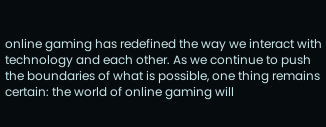online gaming has redefined the way we interact with technology and each other. As we continue to push the boundaries of what is possible, one thing remains certain: the world of online gaming will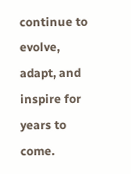continue to evolve, adapt, and inspire for years to come.